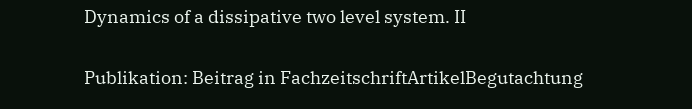Dynamics of a dissipative two level system. II

Publikation: Beitrag in FachzeitschriftArtikelBegutachtung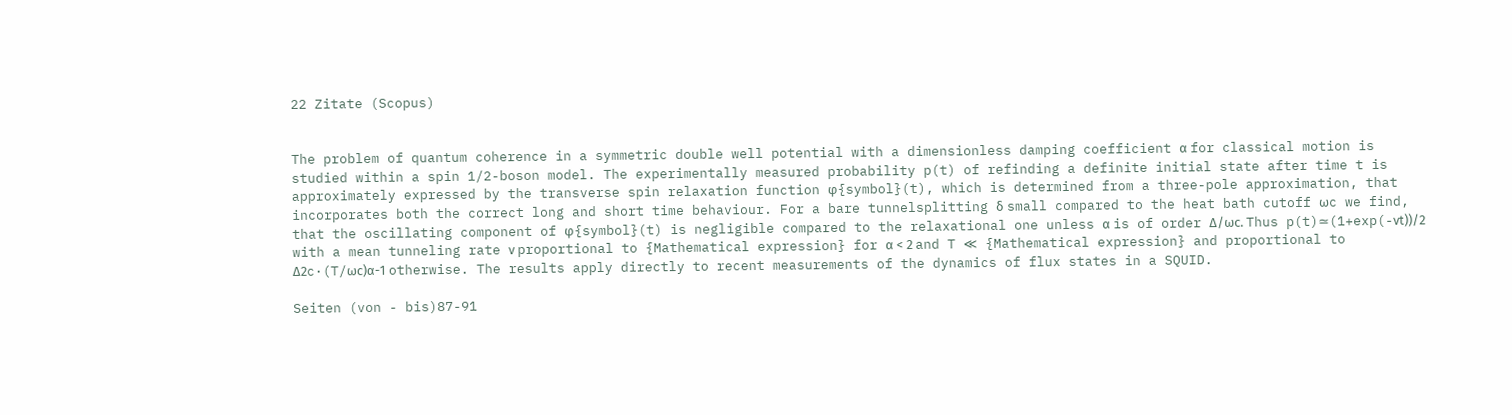22 Zitate (Scopus)


The problem of quantum coherence in a symmetric double well potential with a dimensionless damping coefficient α for classical motion is studied within a spin 1/2-boson model. The experimentally measured probability p(t) of refinding a definite initial state after time t is approximately expressed by the transverse spin relaxation function φ{symbol}(t), which is determined from a three-pole approximation, that incorporates both the correct long and short time behaviour. For a bare tunnelsplitting δ small compared to the heat bath cutoff ωc we find, that the oscillating component of φ{symbol}(t) is negligible compared to the relaxational one unless α is of order Δ/ωc. Thus p(t)≃(1+exp(-νt))/2 with a mean tunneling rate ν proportional to {Mathematical expression} for α < 2 and T ≪ {Mathematical expression} and proportional to Δ2c·(T/ωc)α-1 otherwise. The results apply directly to recent measurements of the dynamics of flux states in a SQUID.

Seiten (von - bis)87-91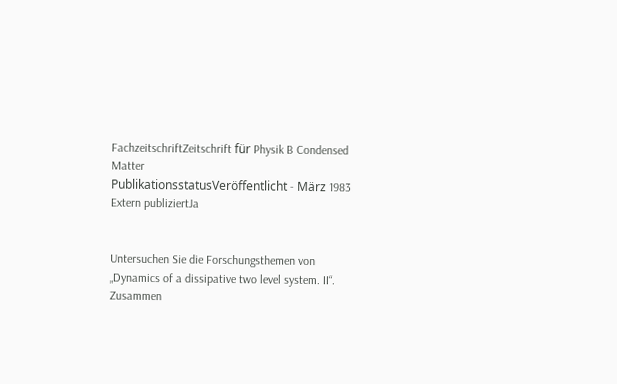FachzeitschriftZeitschrift für Physik B Condensed Matter
PublikationsstatusVeröffentlicht - März 1983
Extern publiziertJa


Untersuchen Sie die Forschungsthemen von „Dynamics of a dissipative two level system. II“. Zusammen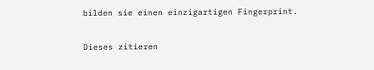bilden sie einen einzigartigen Fingerprint.

Dieses zitieren